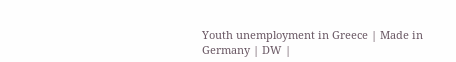Youth unemployment in Greece | Made in Germany | DW |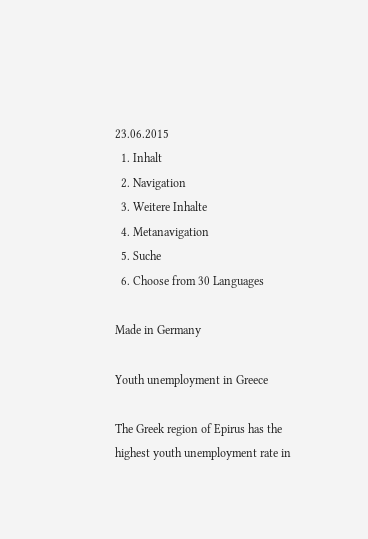23.06.2015
  1. Inhalt
  2. Navigation
  3. Weitere Inhalte
  4. Metanavigation
  5. Suche
  6. Choose from 30 Languages

Made in Germany

Youth unemployment in Greece

The Greek region of Epirus has the highest youth unemployment rate in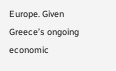Europe. Given Greece’s ongoing economic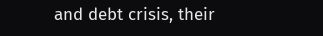and debt crisis, their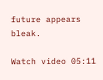future appears bleak.

Watch video 05:11